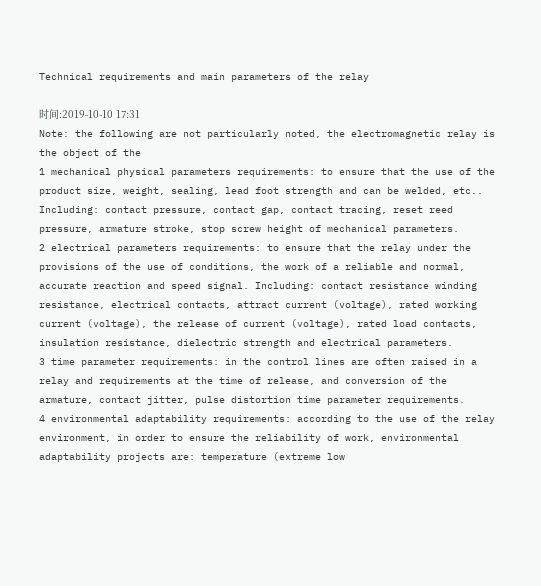Technical requirements and main parameters of the relay

时间:2019-10-10 17:31
Note: the following are not particularly noted, the electromagnetic relay is the object of the
1 mechanical physical parameters requirements: to ensure that the use of the product size, weight, sealing, lead foot strength and can be welded, etc.. Including: contact pressure, contact gap, contact tracing, reset reed pressure, armature stroke, stop screw height of mechanical parameters.
2 electrical parameters requirements: to ensure that the relay under the provisions of the use of conditions, the work of a reliable and normal, accurate reaction and speed signal. Including: contact resistance winding resistance, electrical contacts, attract current (voltage), rated working current (voltage), the release of current (voltage), rated load contacts, insulation resistance, dielectric strength and electrical parameters.
3 time parameter requirements: in the control lines are often raised in a relay and requirements at the time of release, and conversion of the armature, contact jitter, pulse distortion time parameter requirements.
4 environmental adaptability requirements: according to the use of the relay environment, in order to ensure the reliability of work, environmental adaptability projects are: temperature (extreme low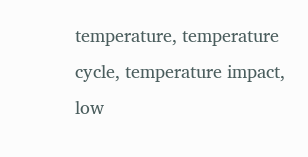temperature, temperature cycle, temperature impact, low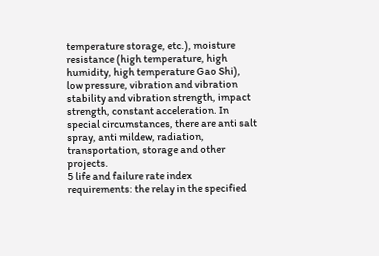temperature storage, etc.), moisture resistance (high temperature, high humidity, high temperature Gao Shi), low pressure, vibration and vibration stability and vibration strength, impact strength, constant acceleration. In special circumstances, there are anti salt spray, anti mildew, radiation, transportation, storage and other projects.
5 life and failure rate index requirements: the relay in the specified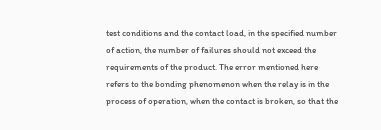test conditions and the contact load, in the specified number of action, the number of failures should not exceed the requirements of the product. The error mentioned here refers to the bonding phenomenon when the relay is in the process of operation, when the contact is broken, so that the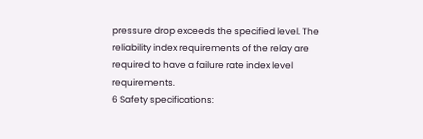pressure drop exceeds the specified level. The reliability index requirements of the relay are required to have a failure rate index level requirements.
6 Safety specifications: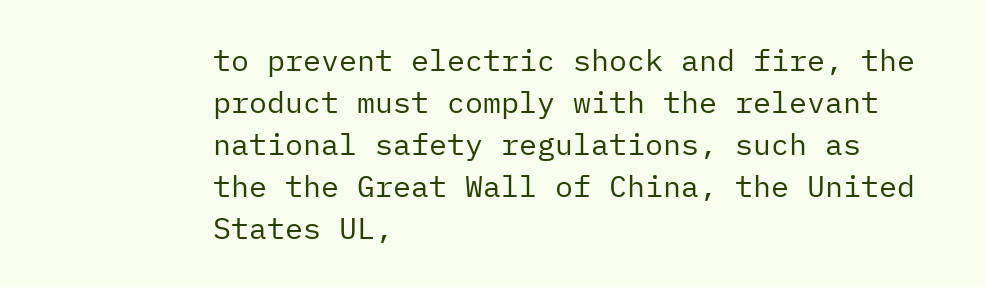to prevent electric shock and fire, the product must comply with the relevant national safety regulations, such as the the Great Wall of China, the United States UL,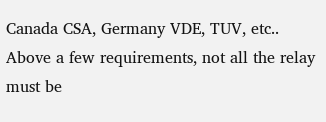Canada CSA, Germany VDE, TUV, etc..
Above a few requirements, not all the relay must be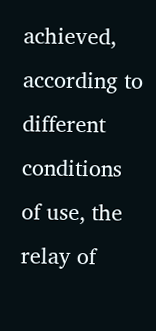achieved, according to different conditions of use, the relay of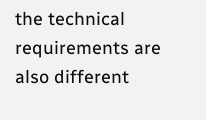the technical requirements are also different